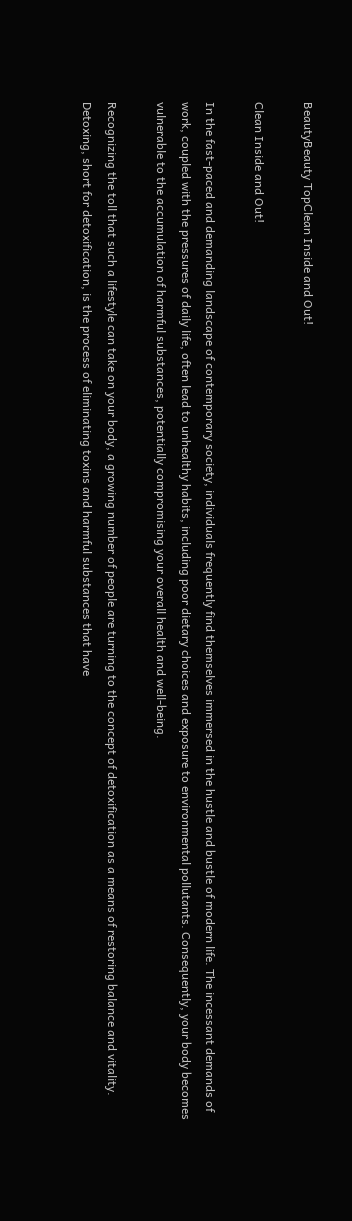BeautyBeauty TopClean Inside and Out!

Clean Inside and Out!

In the fast-paced and demanding landscape of contemporary society, individuals frequently find themselves immersed in the hustle and bustle of modern life. The incessant demands of work, coupled with the pressures of daily life, often lead to unhealthy habits, including poor dietary choices and exposure to environmental pollutants. Consequently, your body becomes vulnerable to the accumulation of harmful substances, potentially compromising your overall health and well-being.

Recognizing the toll that such a lifestyle can take on your body, a growing number of people are turning to the concept of detoxification as a means of restoring balance and vitality. Detoxing, short for detoxification, is the process of eliminating toxins and harmful substances that have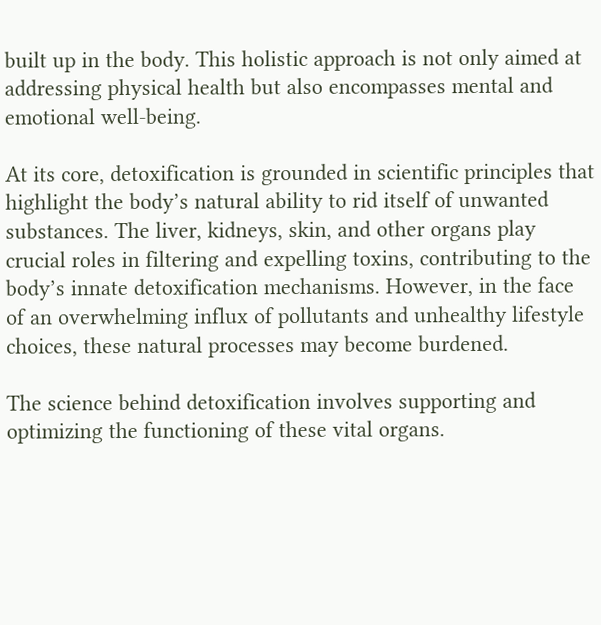built up in the body. This holistic approach is not only aimed at addressing physical health but also encompasses mental and emotional well-being.

At its core, detoxification is grounded in scientific principles that highlight the body’s natural ability to rid itself of unwanted substances. The liver, kidneys, skin, and other organs play crucial roles in filtering and expelling toxins, contributing to the body’s innate detoxification mechanisms. However, in the face of an overwhelming influx of pollutants and unhealthy lifestyle choices, these natural processes may become burdened.

The science behind detoxification involves supporting and optimizing the functioning of these vital organs.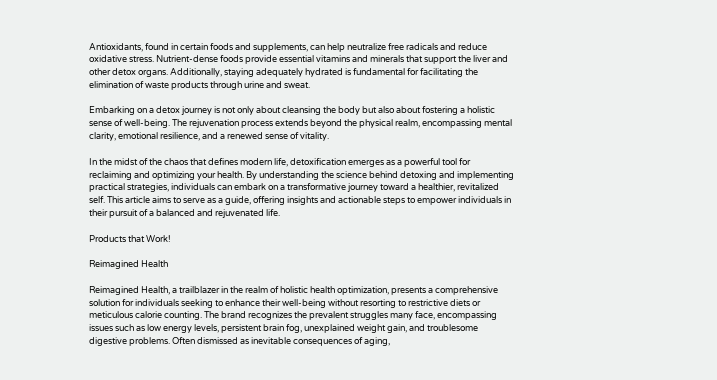Antioxidants, found in certain foods and supplements, can help neutralize free radicals and reduce oxidative stress. Nutrient-dense foods provide essential vitamins and minerals that support the liver and other detox organs. Additionally, staying adequately hydrated is fundamental for facilitating the elimination of waste products through urine and sweat.

Embarking on a detox journey is not only about cleansing the body but also about fostering a holistic sense of well-being. The rejuvenation process extends beyond the physical realm, encompassing mental clarity, emotional resilience, and a renewed sense of vitality.

In the midst of the chaos that defines modern life, detoxification emerges as a powerful tool for reclaiming and optimizing your health. By understanding the science behind detoxing and implementing practical strategies, individuals can embark on a transformative journey toward a healthier, revitalized self. This article aims to serve as a guide, offering insights and actionable steps to empower individuals in their pursuit of a balanced and rejuvenated life.

Products that Work!

Reimagined Health

Reimagined Health, a trailblazer in the realm of holistic health optimization, presents a comprehensive solution for individuals seeking to enhance their well-being without resorting to restrictive diets or meticulous calorie counting. The brand recognizes the prevalent struggles many face, encompassing issues such as low energy levels, persistent brain fog, unexplained weight gain, and troublesome digestive problems. Often dismissed as inevitable consequences of aging,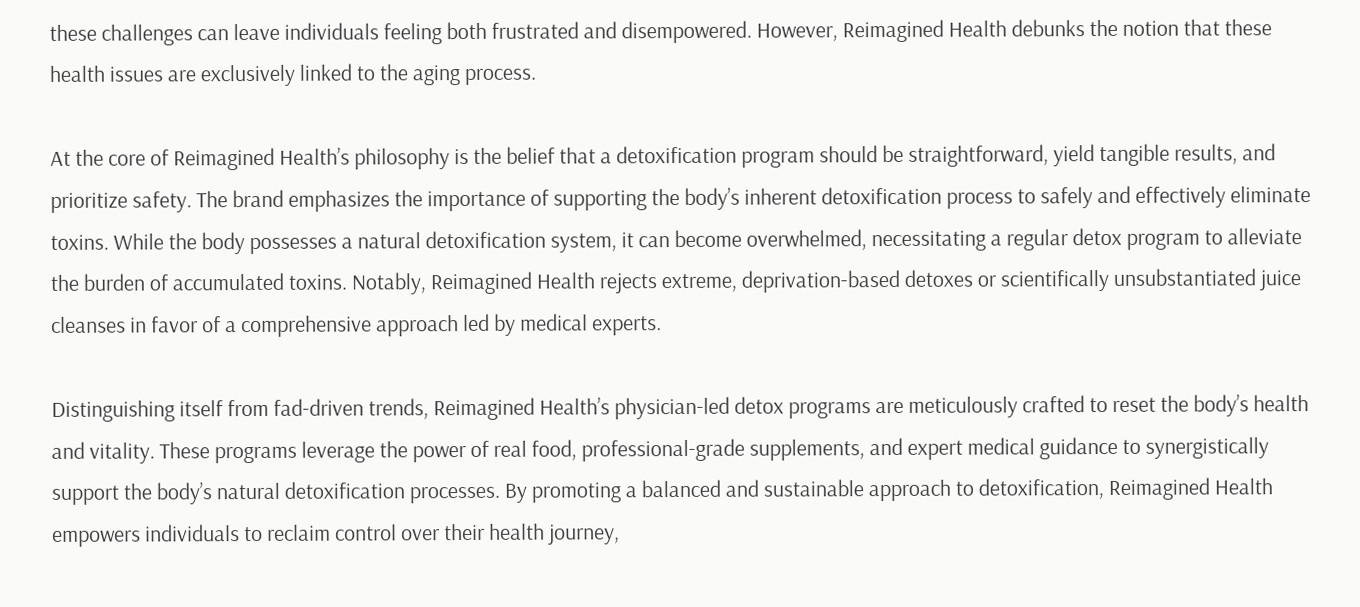these challenges can leave individuals feeling both frustrated and disempowered. However, Reimagined Health debunks the notion that these health issues are exclusively linked to the aging process.

At the core of Reimagined Health’s philosophy is the belief that a detoxification program should be straightforward, yield tangible results, and prioritize safety. The brand emphasizes the importance of supporting the body’s inherent detoxification process to safely and effectively eliminate toxins. While the body possesses a natural detoxification system, it can become overwhelmed, necessitating a regular detox program to alleviate the burden of accumulated toxins. Notably, Reimagined Health rejects extreme, deprivation-based detoxes or scientifically unsubstantiated juice cleanses in favor of a comprehensive approach led by medical experts.

Distinguishing itself from fad-driven trends, Reimagined Health’s physician-led detox programs are meticulously crafted to reset the body’s health and vitality. These programs leverage the power of real food, professional-grade supplements, and expert medical guidance to synergistically support the body’s natural detoxification processes. By promoting a balanced and sustainable approach to detoxification, Reimagined Health empowers individuals to reclaim control over their health journey,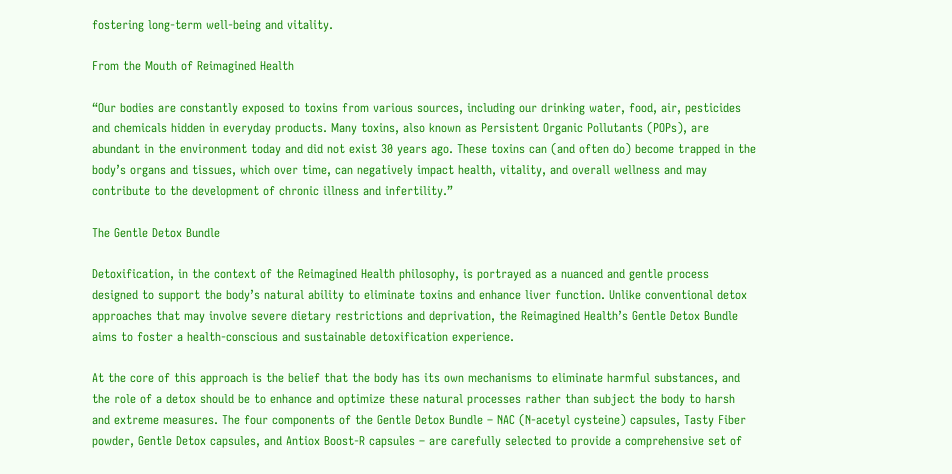fostering long-term well-being and vitality.

From the Mouth of Reimagined Health

“Our bodies are constantly exposed to toxins from various sources, including our drinking water, food, air, pesticides and chemicals hidden in everyday products. Many toxins, also known as Persistent Organic Pollutants (POPs), are abundant in the environment today and did not exist 30 years ago. These toxins can (and often do) become trapped in the body’s organs and tissues, which over time, can negatively impact health, vitality, and overall wellness and may contribute to the development of chronic illness and infertility.”

The Gentle Detox Bundle

Detoxification, in the context of the Reimagined Health philosophy, is portrayed as a nuanced and gentle process designed to support the body’s natural ability to eliminate toxins and enhance liver function. Unlike conventional detox approaches that may involve severe dietary restrictions and deprivation, the Reimagined Health’s Gentle Detox Bundle aims to foster a health-conscious and sustainable detoxification experience.

At the core of this approach is the belief that the body has its own mechanisms to eliminate harmful substances, and the role of a detox should be to enhance and optimize these natural processes rather than subject the body to harsh and extreme measures. The four components of the Gentle Detox Bundle – NAC (N-acetyl cysteine) capsules, Tasty Fiber powder, Gentle Detox capsules, and Antiox Boost-R capsules – are carefully selected to provide a comprehensive set of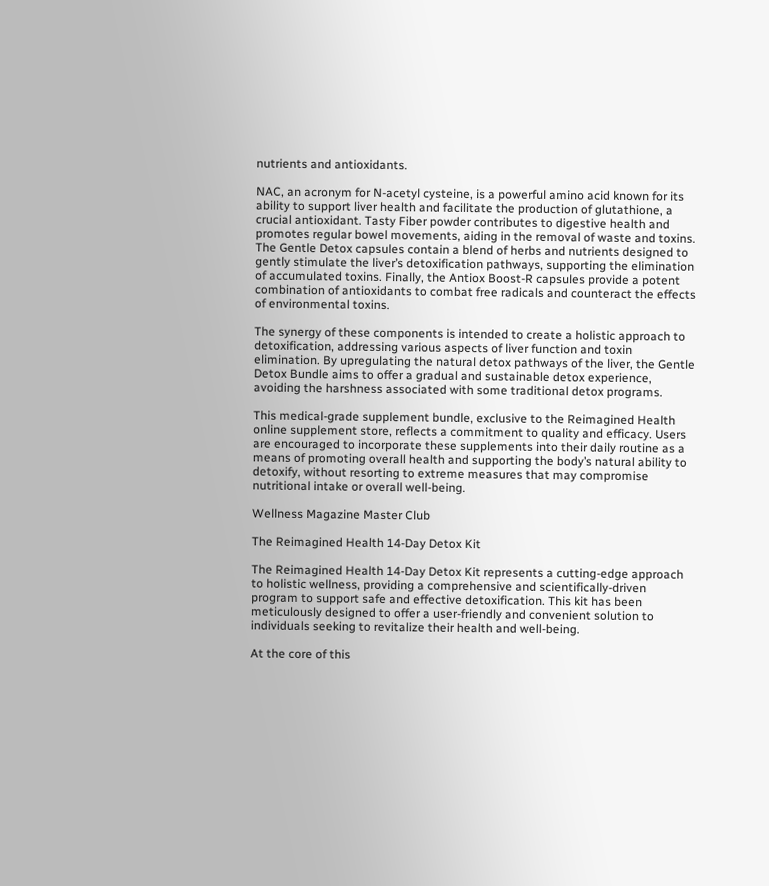nutrients and antioxidants.

NAC, an acronym for N-acetyl cysteine, is a powerful amino acid known for its ability to support liver health and facilitate the production of glutathione, a crucial antioxidant. Tasty Fiber powder contributes to digestive health and promotes regular bowel movements, aiding in the removal of waste and toxins. The Gentle Detox capsules contain a blend of herbs and nutrients designed to gently stimulate the liver’s detoxification pathways, supporting the elimination of accumulated toxins. Finally, the Antiox Boost-R capsules provide a potent combination of antioxidants to combat free radicals and counteract the effects of environmental toxins.

The synergy of these components is intended to create a holistic approach to detoxification, addressing various aspects of liver function and toxin elimination. By upregulating the natural detox pathways of the liver, the Gentle Detox Bundle aims to offer a gradual and sustainable detox experience, avoiding the harshness associated with some traditional detox programs.

This medical-grade supplement bundle, exclusive to the Reimagined Health online supplement store, reflects a commitment to quality and efficacy. Users are encouraged to incorporate these supplements into their daily routine as a means of promoting overall health and supporting the body’s natural ability to detoxify, without resorting to extreme measures that may compromise nutritional intake or overall well-being.

Wellness Magazine Master Club

The Reimagined Health 14-Day Detox Kit

The Reimagined Health 14-Day Detox Kit represents a cutting-edge approach to holistic wellness, providing a comprehensive and scientifically-driven program to support safe and effective detoxification. This kit has been meticulously designed to offer a user-friendly and convenient solution to individuals seeking to revitalize their health and well-being.

At the core of this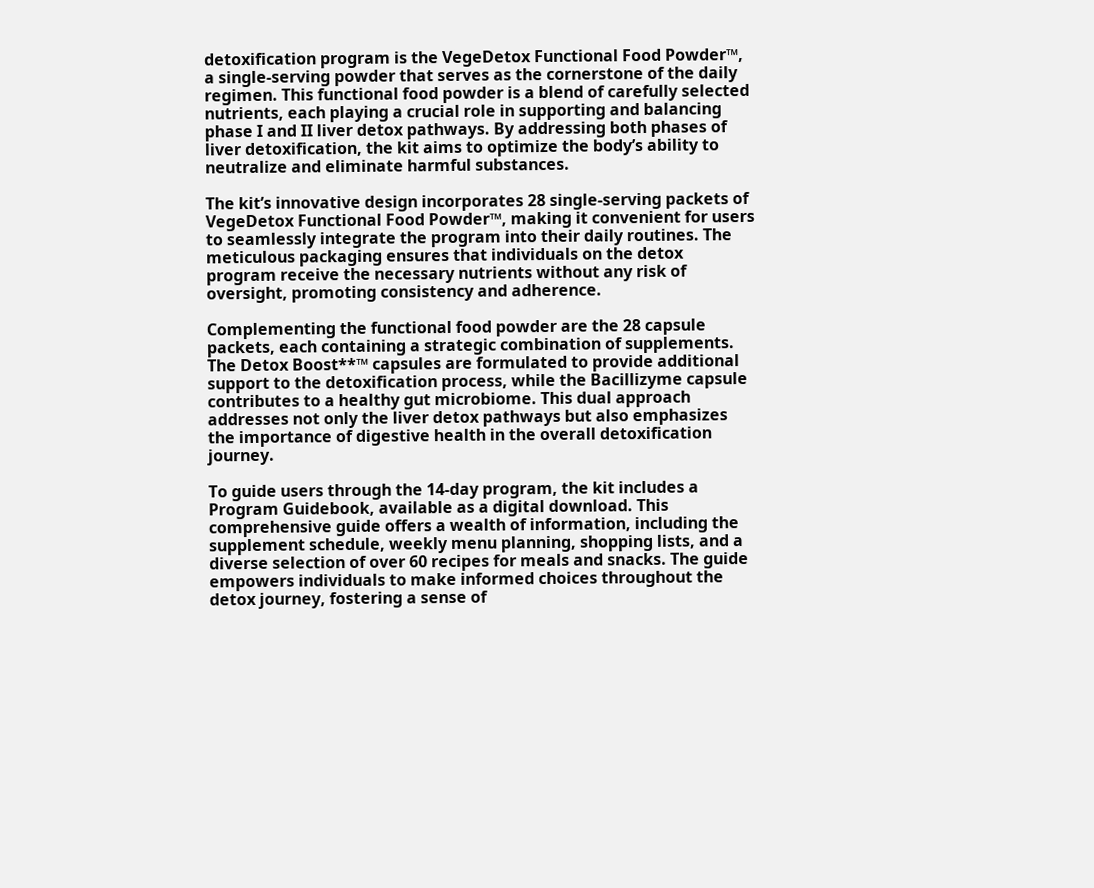detoxification program is the VegeDetox Functional Food Powder™, a single-serving powder that serves as the cornerstone of the daily regimen. This functional food powder is a blend of carefully selected nutrients, each playing a crucial role in supporting and balancing phase I and II liver detox pathways. By addressing both phases of liver detoxification, the kit aims to optimize the body’s ability to neutralize and eliminate harmful substances.

The kit’s innovative design incorporates 28 single-serving packets of VegeDetox Functional Food Powder™, making it convenient for users to seamlessly integrate the program into their daily routines. The meticulous packaging ensures that individuals on the detox program receive the necessary nutrients without any risk of oversight, promoting consistency and adherence.

Complementing the functional food powder are the 28 capsule packets, each containing a strategic combination of supplements. The Detox Boost**™ capsules are formulated to provide additional support to the detoxification process, while the Bacillizyme capsule contributes to a healthy gut microbiome. This dual approach addresses not only the liver detox pathways but also emphasizes the importance of digestive health in the overall detoxification journey.

To guide users through the 14-day program, the kit includes a Program Guidebook, available as a digital download. This comprehensive guide offers a wealth of information, including the supplement schedule, weekly menu planning, shopping lists, and a diverse selection of over 60 recipes for meals and snacks. The guide empowers individuals to make informed choices throughout the detox journey, fostering a sense of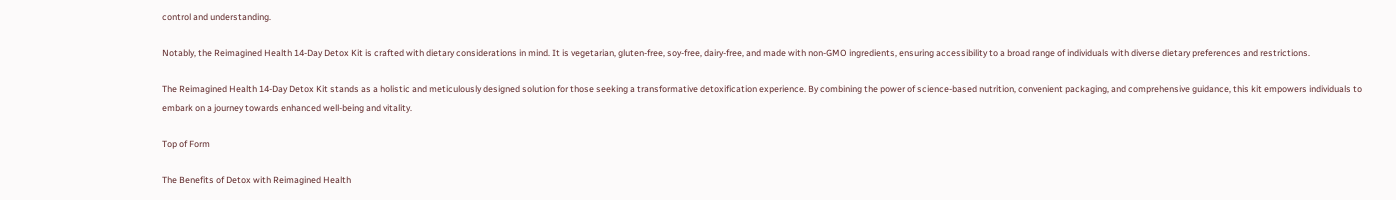control and understanding.

Notably, the Reimagined Health 14-Day Detox Kit is crafted with dietary considerations in mind. It is vegetarian, gluten-free, soy-free, dairy-free, and made with non-GMO ingredients, ensuring accessibility to a broad range of individuals with diverse dietary preferences and restrictions.

The Reimagined Health 14-Day Detox Kit stands as a holistic and meticulously designed solution for those seeking a transformative detoxification experience. By combining the power of science-based nutrition, convenient packaging, and comprehensive guidance, this kit empowers individuals to embark on a journey towards enhanced well-being and vitality.

Top of Form

The Benefits of Detox with Reimagined Health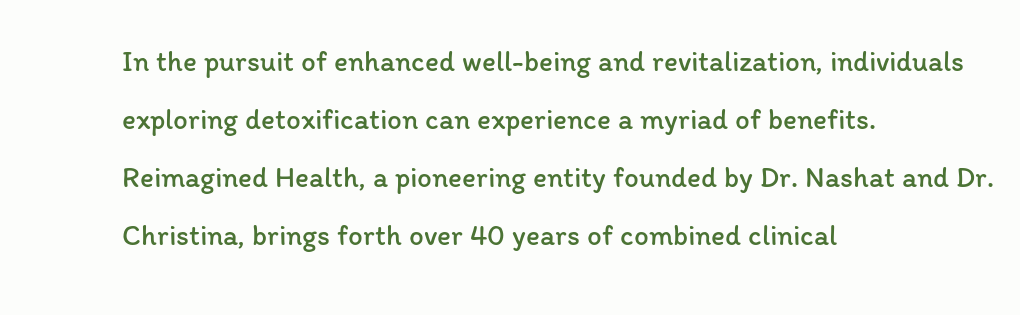In the pursuit of enhanced well-being and revitalization, individuals exploring detoxification can experience a myriad of benefits. Reimagined Health, a pioneering entity founded by Dr. Nashat and Dr. Christina, brings forth over 40 years of combined clinical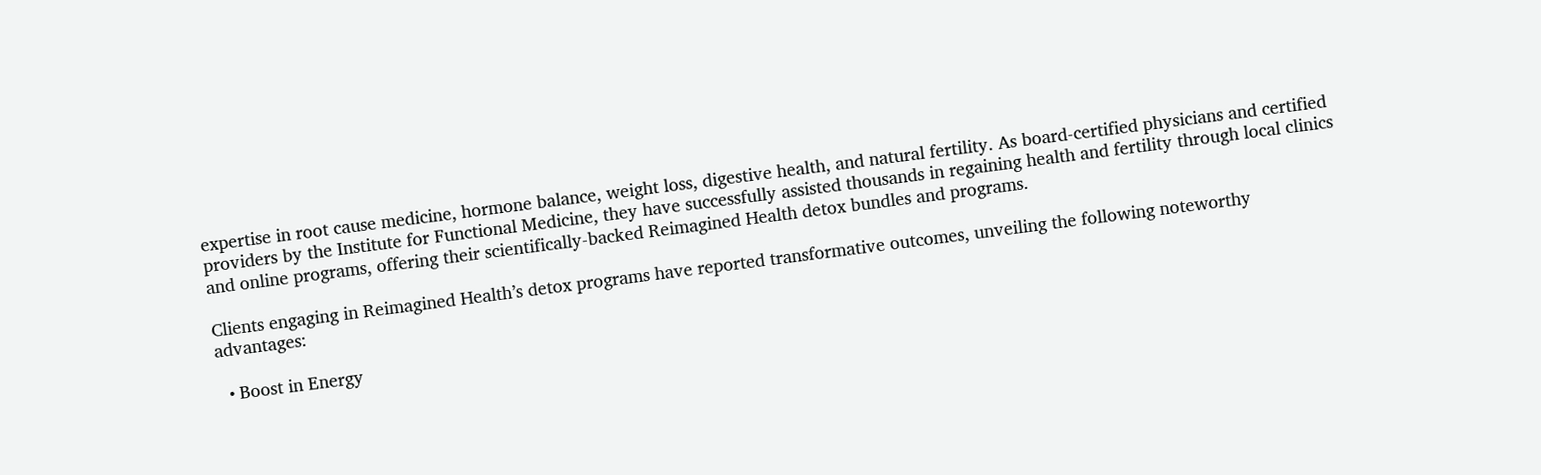expertise in root cause medicine, hormone balance, weight loss, digestive health, and natural fertility. As board-certified physicians and certified providers by the Institute for Functional Medicine, they have successfully assisted thousands in regaining health and fertility through local clinics and online programs, offering their scientifically-backed Reimagined Health detox bundles and programs.

Clients engaging in Reimagined Health’s detox programs have reported transformative outcomes, unveiling the following noteworthy advantages:

  • Boost in Energy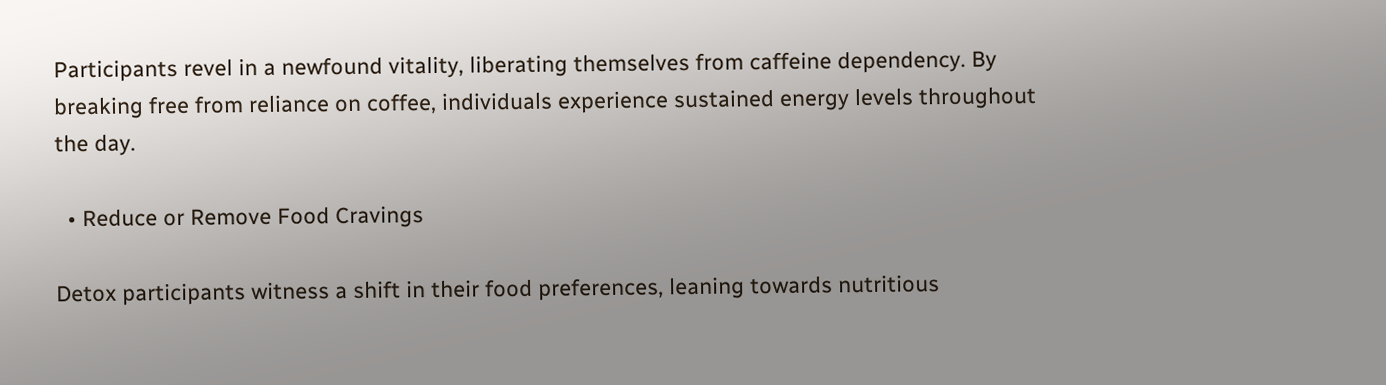Participants revel in a newfound vitality, liberating themselves from caffeine dependency. By breaking free from reliance on coffee, individuals experience sustained energy levels throughout the day.

  • Reduce or Remove Food Cravings

Detox participants witness a shift in their food preferences, leaning towards nutritious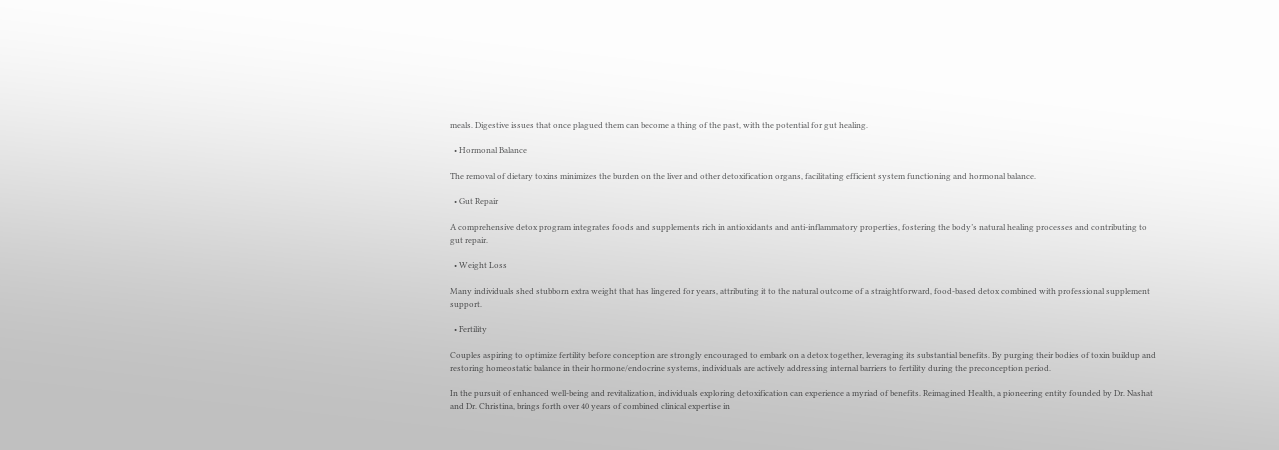meals. Digestive issues that once plagued them can become a thing of the past, with the potential for gut healing.

  • Hormonal Balance

The removal of dietary toxins minimizes the burden on the liver and other detoxification organs, facilitating efficient system functioning and hormonal balance.

  • Gut Repair

A comprehensive detox program integrates foods and supplements rich in antioxidants and anti-inflammatory properties, fostering the body’s natural healing processes and contributing to gut repair.

  • Weight Loss

Many individuals shed stubborn extra weight that has lingered for years, attributing it to the natural outcome of a straightforward, food-based detox combined with professional supplement support.

  • Fertility

Couples aspiring to optimize fertility before conception are strongly encouraged to embark on a detox together, leveraging its substantial benefits. By purging their bodies of toxin buildup and restoring homeostatic balance in their hormone/endocrine systems, individuals are actively addressing internal barriers to fertility during the preconception period.

In the pursuit of enhanced well-being and revitalization, individuals exploring detoxification can experience a myriad of benefits. Reimagined Health, a pioneering entity founded by Dr. Nashat and Dr. Christina, brings forth over 40 years of combined clinical expertise in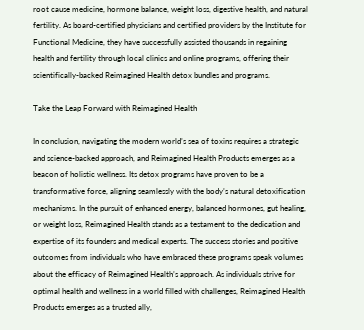root cause medicine, hormone balance, weight loss, digestive health, and natural fertility. As board-certified physicians and certified providers by the Institute for Functional Medicine, they have successfully assisted thousands in regaining health and fertility through local clinics and online programs, offering their scientifically-backed Reimagined Health detox bundles and programs.

Take the Leap Forward with Reimagined Health

In conclusion, navigating the modern world’s sea of toxins requires a strategic and science-backed approach, and Reimagined Health Products emerges as a beacon of holistic wellness. Its detox programs have proven to be a transformative force, aligning seamlessly with the body’s natural detoxification mechanisms. In the pursuit of enhanced energy, balanced hormones, gut healing, or weight loss, Reimagined Health stands as a testament to the dedication and expertise of its founders and medical experts. The success stories and positive outcomes from individuals who have embraced these programs speak volumes about the efficacy of Reimagined Health’s approach. As individuals strive for optimal health and wellness in a world filled with challenges, Reimagined Health Products emerges as a trusted ally,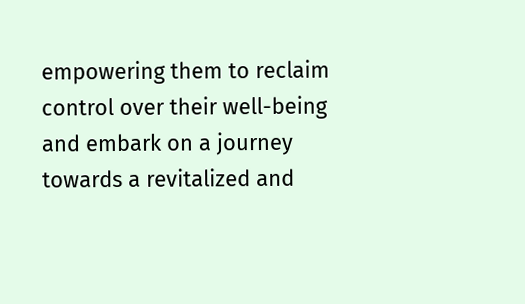empowering them to reclaim control over their well-being and embark on a journey towards a revitalized and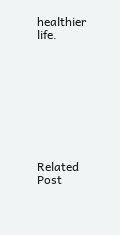healthier life.









Related Post